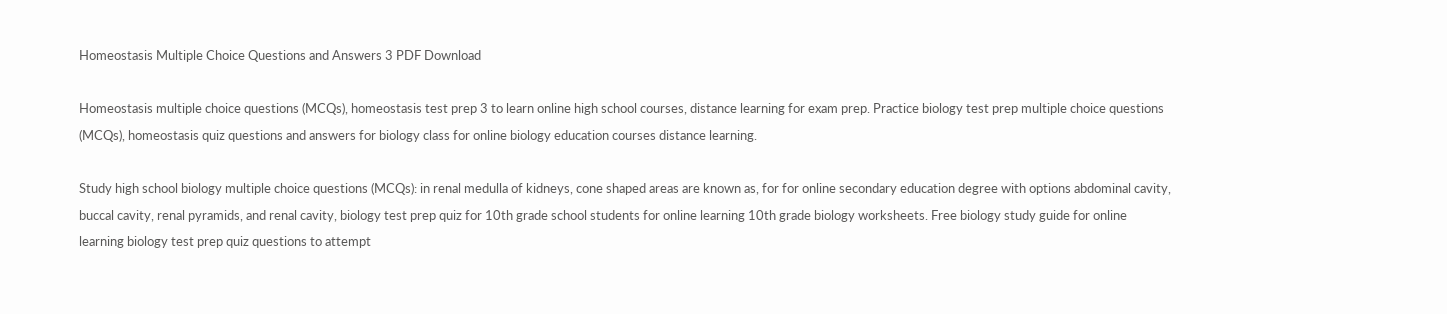Homeostasis Multiple Choice Questions and Answers 3 PDF Download

Homeostasis multiple choice questions (MCQs), homeostasis test prep 3 to learn online high school courses, distance learning for exam prep. Practice biology test prep multiple choice questions (MCQs), homeostasis quiz questions and answers for biology class for online biology education courses distance learning.

Study high school biology multiple choice questions (MCQs): in renal medulla of kidneys, cone shaped areas are known as, for for online secondary education degree with options abdominal cavity, buccal cavity, renal pyramids, and renal cavity, biology test prep quiz for 10th grade school students for online learning 10th grade biology worksheets. Free biology study guide for online learning biology test prep quiz questions to attempt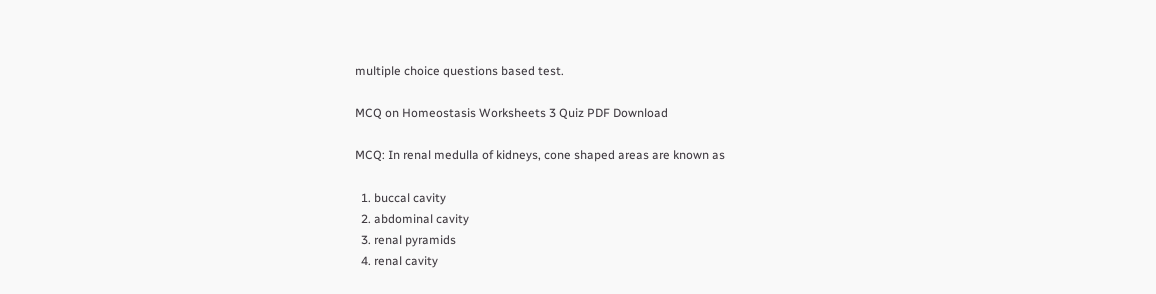multiple choice questions based test.

MCQ on Homeostasis Worksheets 3 Quiz PDF Download

MCQ: In renal medulla of kidneys, cone shaped areas are known as

  1. buccal cavity
  2. abdominal cavity
  3. renal pyramids
  4. renal cavity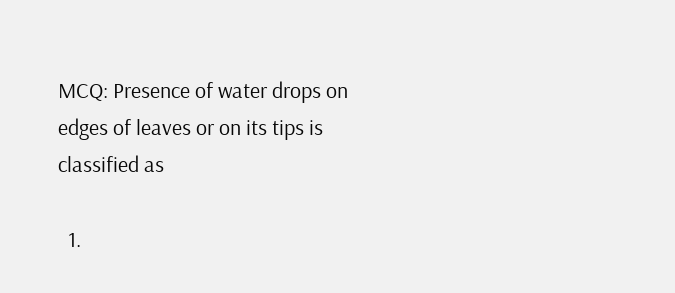MCQ: Presence of water drops on edges of leaves or on its tips is classified as

  1.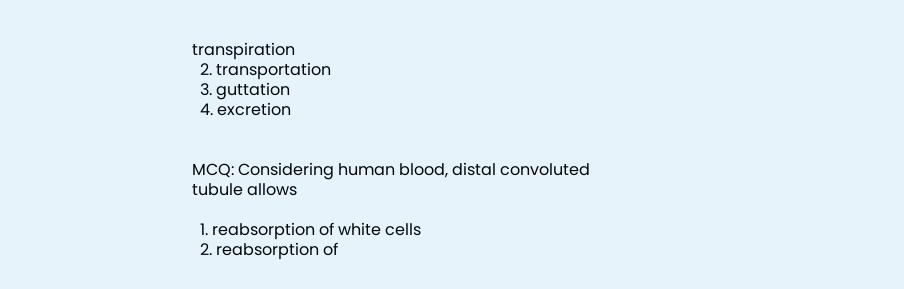transpiration
  2. transportation
  3. guttation
  4. excretion


MCQ: Considering human blood, distal convoluted tubule allows

  1. reabsorption of white cells
  2. reabsorption of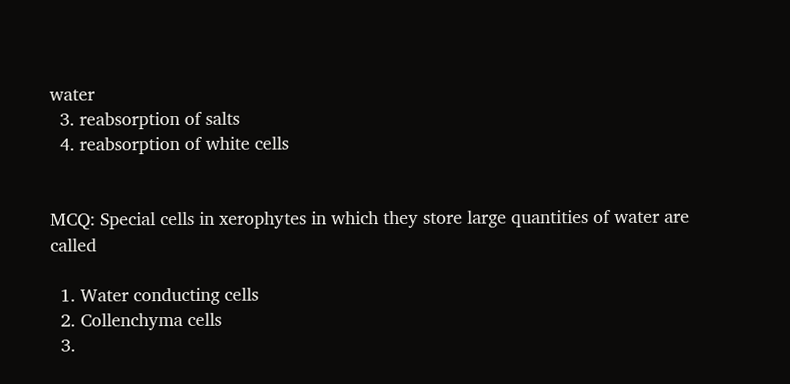water
  3. reabsorption of salts
  4. reabsorption of white cells


MCQ: Special cells in xerophytes in which they store large quantities of water are called

  1. Water conducting cells
  2. Collenchyma cells
  3.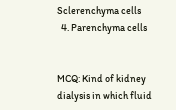Sclerenchyma cells
  4. Parenchyma cells


MCQ: Kind of kidney dialysis in which fluid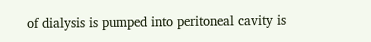of dialysis is pumped into peritoneal cavity is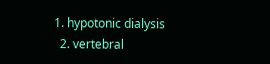1. hypotonic dialysis
  2. vertebral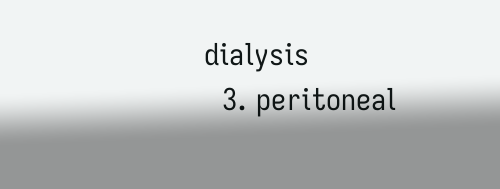dialysis
  3. peritoneal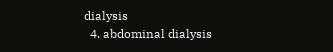dialysis
  4. abdominal dialysis